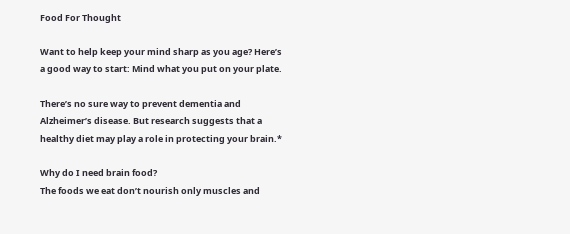Food For Thought

Want to help keep your mind sharp as you age? Here’s a good way to start: Mind what you put on your plate.

There’s no sure way to prevent dementia and Alzheimer’s disease. But research suggests that a healthy diet may play a role in protecting your brain.*

Why do I need brain food?
The foods we eat don’t nourish only muscles and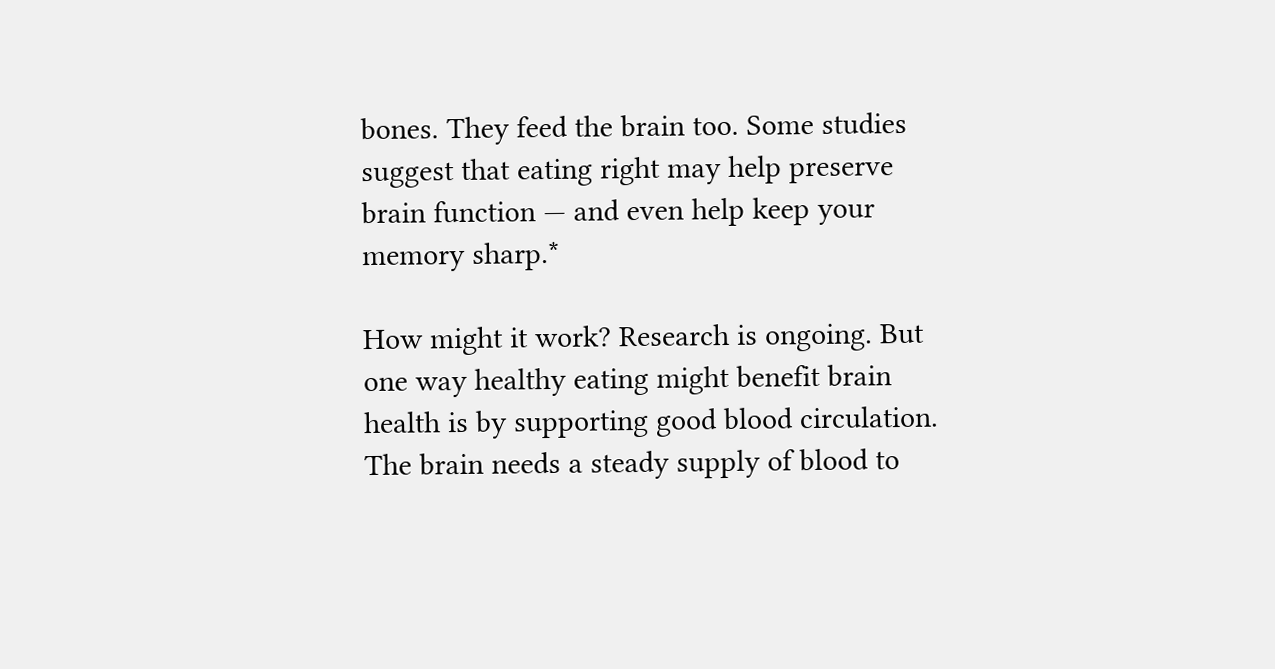bones. They feed the brain too. Some studies suggest that eating right may help preserve brain function — and even help keep your memory sharp.*

How might it work? Research is ongoing. But one way healthy eating might benefit brain health is by supporting good blood circulation. The brain needs a steady supply of blood to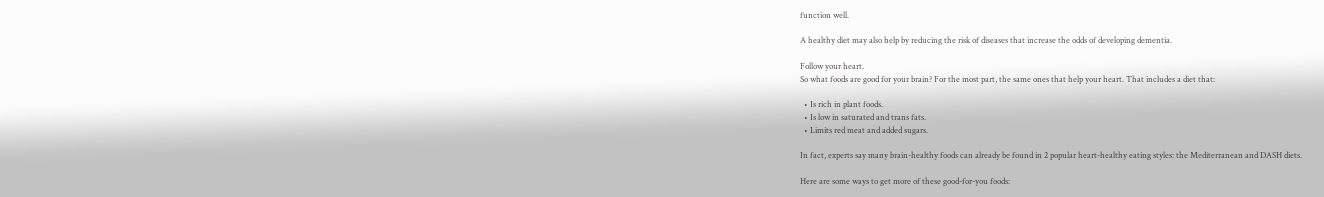function well.

A healthy diet may also help by reducing the risk of diseases that increase the odds of developing dementia.

Follow your heart.
So what foods are good for your brain? For the most part, the same ones that help your heart. That includes a diet that:

  • Is rich in plant foods.
  • Is low in saturated and trans fats.
  • Limits red meat and added sugars.

In fact, experts say many brain-healthy foods can already be found in 2 popular heart-healthy eating styles: the Mediterranean and DASH diets.

Here are some ways to get more of these good-for-you foods: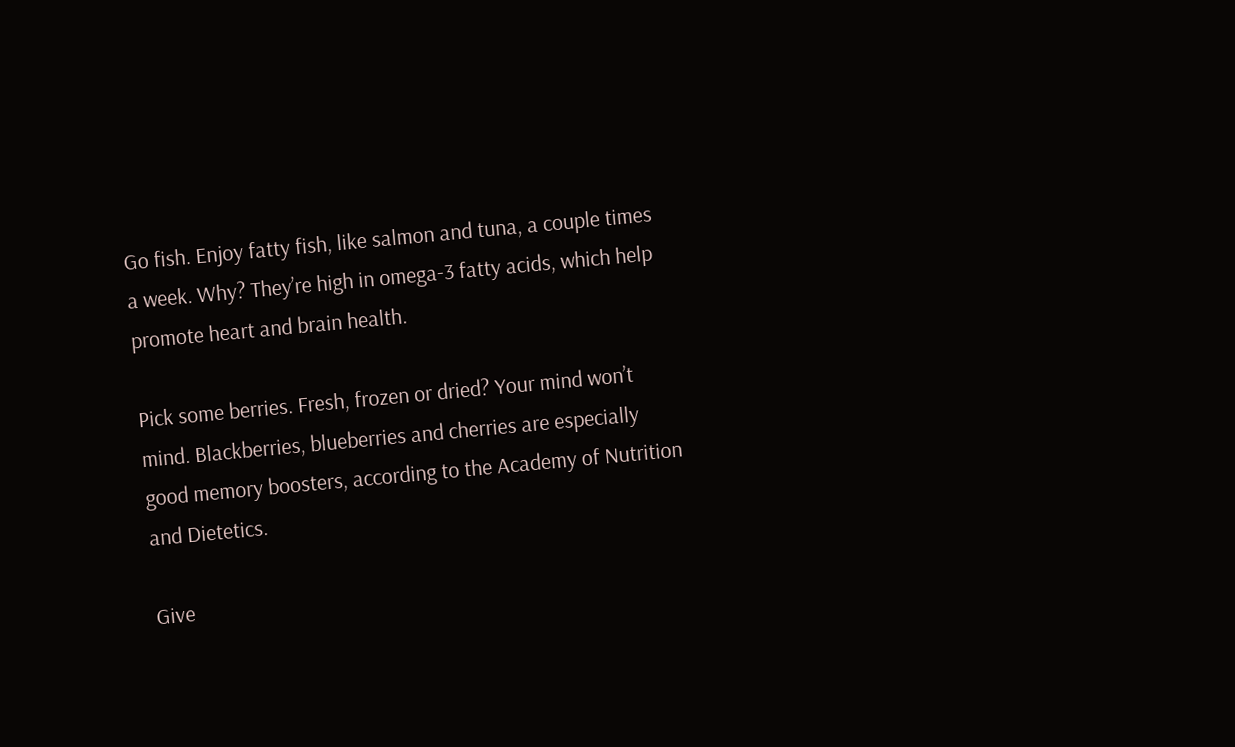Go fish. Enjoy fatty fish, like salmon and tuna, a couple times a week. Why? They’re high in omega-3 fatty acids, which help promote heart and brain health.

Pick some berries. Fresh, frozen or dried? Your mind won’t mind. Blackberries, blueberries and cherries are especially good memory boosters, according to the Academy of Nutrition and Dietetics.

Give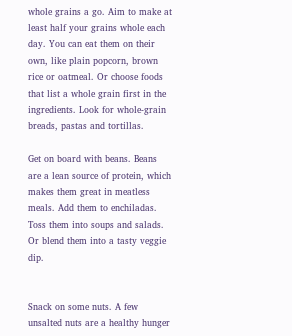whole grains a go. Aim to make at least half your grains whole each day. You can eat them on their own, like plain popcorn, brown rice or oatmeal. Or choose foods that list a whole grain first in the ingredients. Look for whole-grain breads, pastas and tortillas.

Get on board with beans. Beans are a lean source of protein, which makes them great in meatless meals. Add them to enchiladas. Toss them into soups and salads. Or blend them into a tasty veggie dip.


Snack on some nuts. A few unsalted nuts are a healthy hunger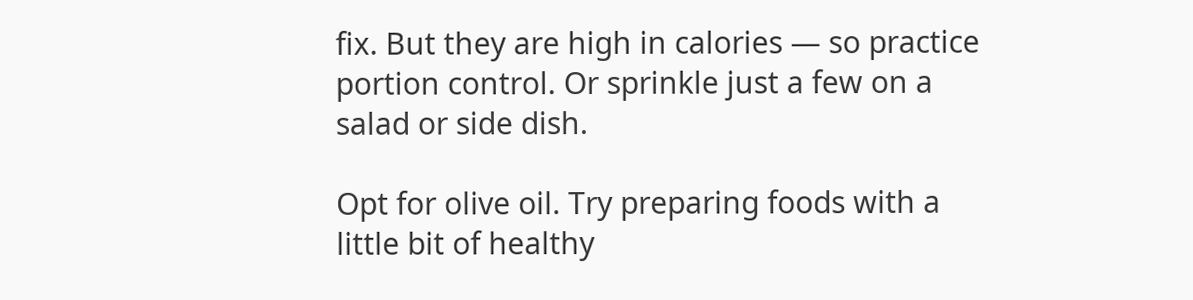fix. But they are high in calories — so practice portion control. Or sprinkle just a few on a salad or side dish.

Opt for olive oil. Try preparing foods with a little bit of healthy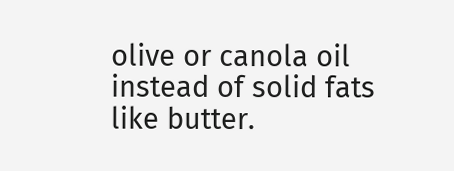olive or canola oil instead of solid fats like butter.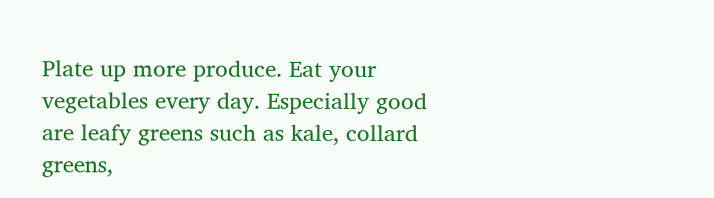Plate up more produce. Eat your vegetables every day. Especially good are leafy greens such as kale, collard greens,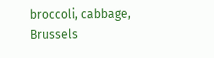broccoli, cabbage, Brussels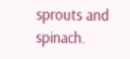sprouts and spinach.